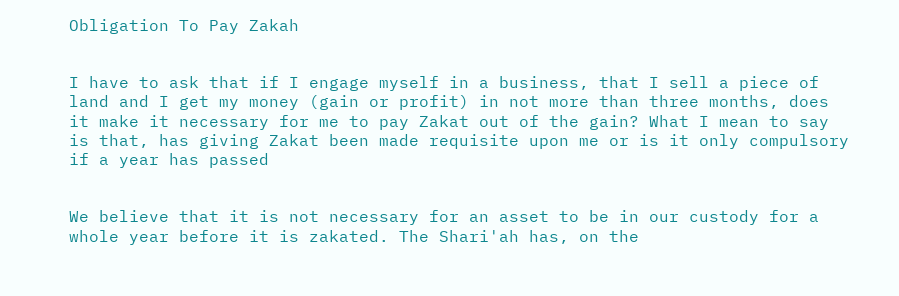Obligation To Pay Zakah


I have to ask that if I engage myself in a business, that I sell a piece of land and I get my money (gain or profit) in not more than three months, does it make it necessary for me to pay Zakat out of the gain? What I mean to say is that, has giving Zakat been made requisite upon me or is it only compulsory if a year has passed


We believe that it is not necessary for an asset to be in our custody for a whole year before it is zakated. The Shari'ah has, on the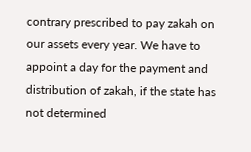contrary prescribed to pay zakah on our assets every year. We have to appoint a day for the payment and distribution of zakah, if the state has not determined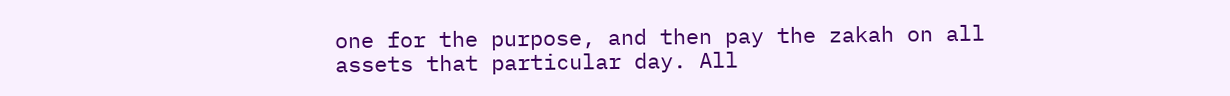one for the purpose, and then pay the zakah on all assets that particular day. All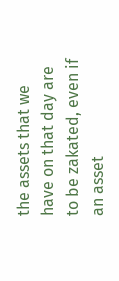the assets that we have on that day are to be zakated, even if an asset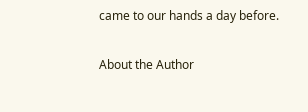came to our hands a day before.

About the Author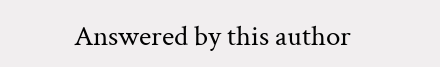Answered by this author